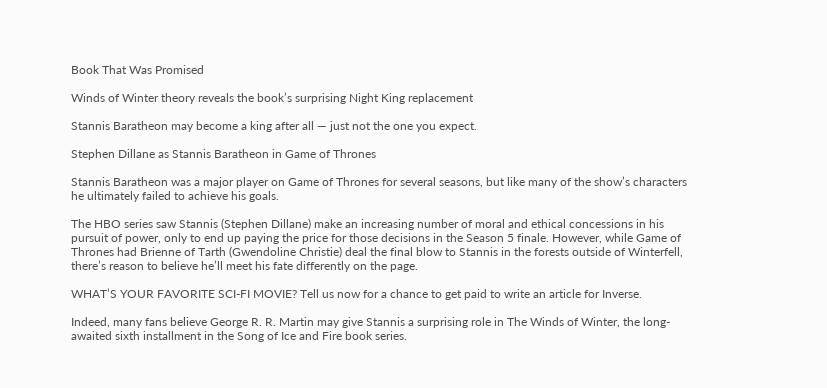Book That Was Promised

Winds of Winter theory reveals the book’s surprising Night King replacement

Stannis Baratheon may become a king after all — just not the one you expect.

Stephen Dillane as Stannis Baratheon in Game of Thrones

Stannis Baratheon was a major player on Game of Thrones for several seasons, but like many of the show’s characters he ultimately failed to achieve his goals.

The HBO series saw Stannis (Stephen Dillane) make an increasing number of moral and ethical concessions in his pursuit of power, only to end up paying the price for those decisions in the Season 5 finale. However, while Game of Thrones had Brienne of Tarth (Gwendoline Christie) deal the final blow to Stannis in the forests outside of Winterfell, there’s reason to believe he’ll meet his fate differently on the page.

WHAT’S YOUR FAVORITE SCI-FI MOVIE? Tell us now for a chance to get paid to write an article for Inverse.

Indeed, many fans believe George R. R. Martin may give Stannis a surprising role in The Winds of Winter, the long-awaited sixth installment in the Song of Ice and Fire book series.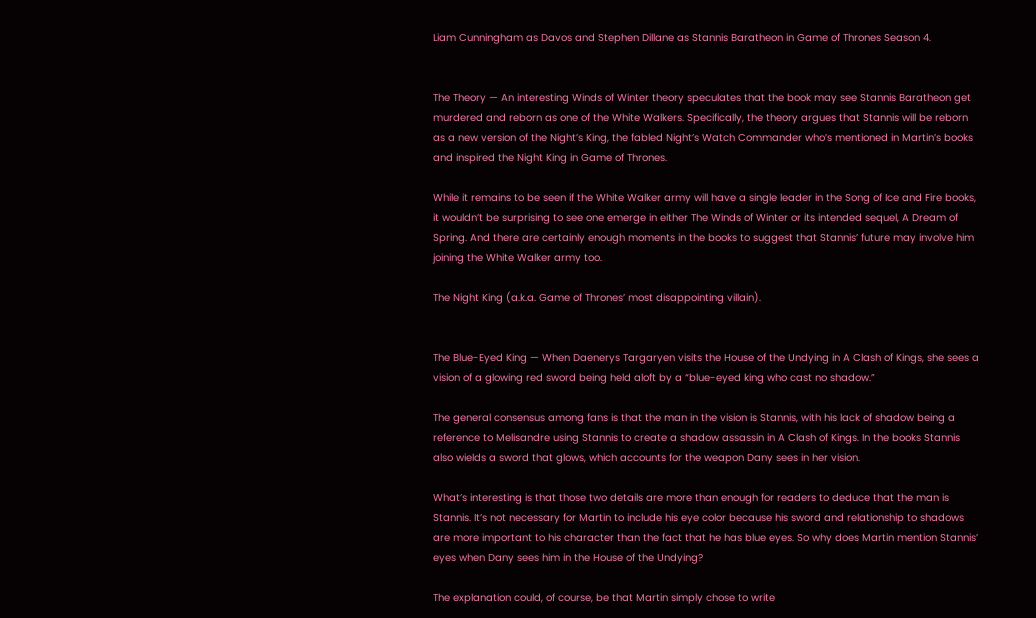Liam Cunningham as Davos and Stephen Dillane as Stannis Baratheon in Game of Thrones Season 4.


The Theory — An interesting Winds of Winter theory speculates that the book may see Stannis Baratheon get murdered and reborn as one of the White Walkers. Specifically, the theory argues that Stannis will be reborn as a new version of the Night’s King, the fabled Night’s Watch Commander who’s mentioned in Martin’s books and inspired the Night King in Game of Thrones.

While it remains to be seen if the White Walker army will have a single leader in the Song of Ice and Fire books, it wouldn’t be surprising to see one emerge in either The Winds of Winter or its intended sequel, A Dream of Spring. And there are certainly enough moments in the books to suggest that Stannis’ future may involve him joining the White Walker army too.

The Night King (a.k.a. Game of Thrones’ most disappointing villain).


The Blue-Eyed King — When Daenerys Targaryen visits the House of the Undying in A Clash of Kings, she sees a vision of a glowing red sword being held aloft by a “blue-eyed king who cast no shadow.”

The general consensus among fans is that the man in the vision is Stannis, with his lack of shadow being a reference to Melisandre using Stannis to create a shadow assassin in A Clash of Kings. In the books Stannis also wields a sword that glows, which accounts for the weapon Dany sees in her vision.

What’s interesting is that those two details are more than enough for readers to deduce that the man is Stannis. It’s not necessary for Martin to include his eye color because his sword and relationship to shadows are more important to his character than the fact that he has blue eyes. So why does Martin mention Stannis’ eyes when Dany sees him in the House of the Undying?

The explanation could, of course, be that Martin simply chose to write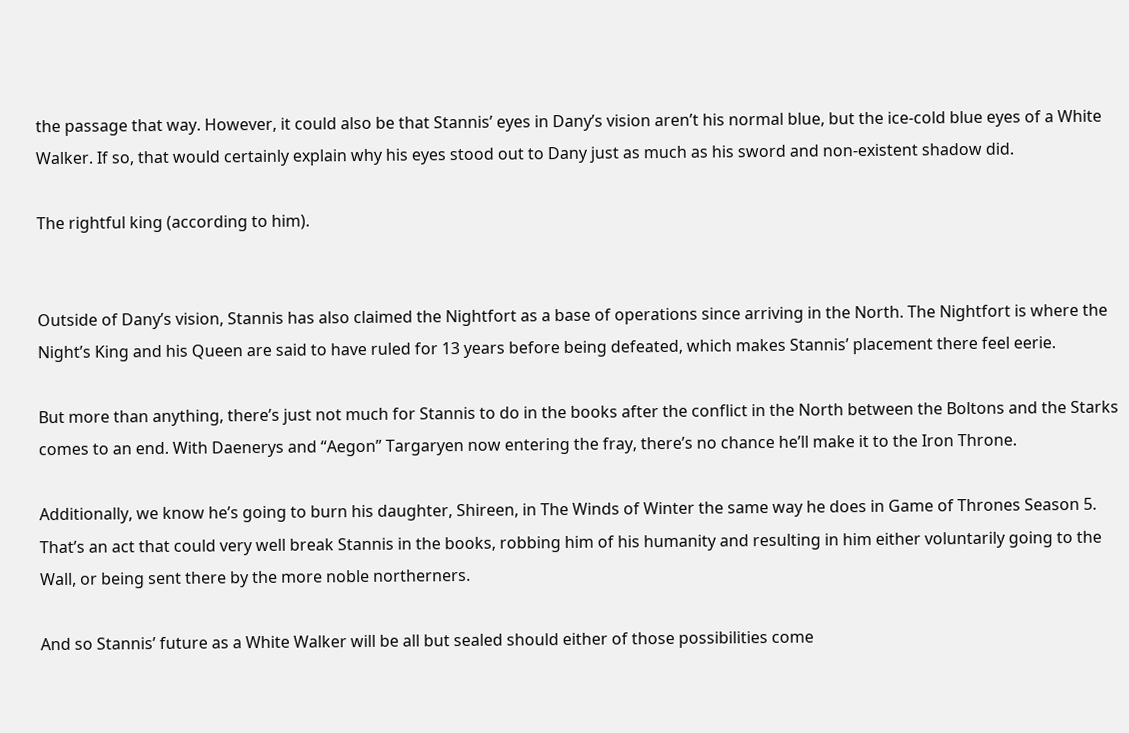the passage that way. However, it could also be that Stannis’ eyes in Dany’s vision aren’t his normal blue, but the ice-cold blue eyes of a White Walker. If so, that would certainly explain why his eyes stood out to Dany just as much as his sword and non-existent shadow did.

The rightful king (according to him).


Outside of Dany’s vision, Stannis has also claimed the Nightfort as a base of operations since arriving in the North. The Nightfort is where the Night’s King and his Queen are said to have ruled for 13 years before being defeated, which makes Stannis’ placement there feel eerie.

But more than anything, there’s just not much for Stannis to do in the books after the conflict in the North between the Boltons and the Starks comes to an end. With Daenerys and “Aegon” Targaryen now entering the fray, there’s no chance he’ll make it to the Iron Throne.

Additionally, we know he’s going to burn his daughter, Shireen, in The Winds of Winter the same way he does in Game of Thrones Season 5. That’s an act that could very well break Stannis in the books, robbing him of his humanity and resulting in him either voluntarily going to the Wall, or being sent there by the more noble northerners.

And so Stannis’ future as a White Walker will be all but sealed should either of those possibilities come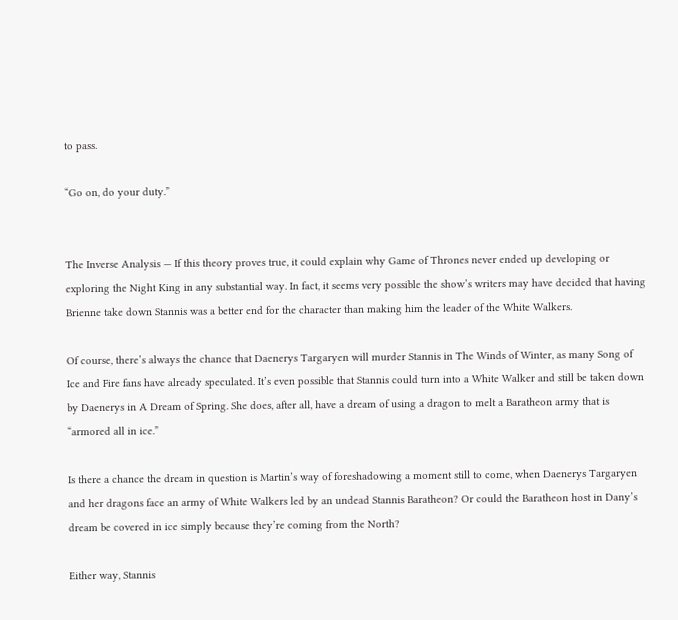to pass.

“Go on, do your duty.”


The Inverse Analysis — If this theory proves true, it could explain why Game of Thrones never ended up developing or exploring the Night King in any substantial way. In fact, it seems very possible the show’s writers may have decided that having Brienne take down Stannis was a better end for the character than making him the leader of the White Walkers.

Of course, there’s always the chance that Daenerys Targaryen will murder Stannis in The Winds of Winter, as many Song of Ice and Fire fans have already speculated. It’s even possible that Stannis could turn into a White Walker and still be taken down by Daenerys in A Dream of Spring. She does, after all, have a dream of using a dragon to melt a Baratheon army that is “armored all in ice.”

Is there a chance the dream in question is Martin’s way of foreshadowing a moment still to come, when Daenerys Targaryen and her dragons face an army of White Walkers led by an undead Stannis Baratheon? Or could the Baratheon host in Dany’s dream be covered in ice simply because they’re coming from the North?

Either way, Stannis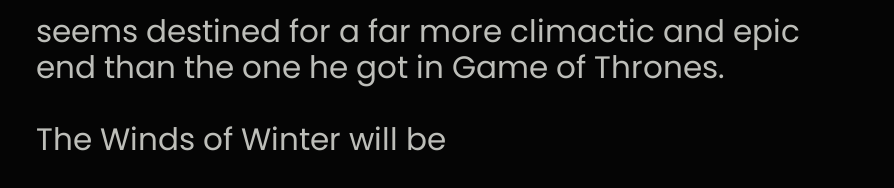seems destined for a far more climactic and epic end than the one he got in Game of Thrones.

The Winds of Winter will be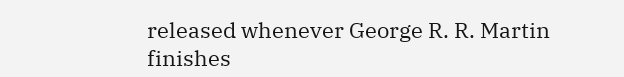released whenever George R. R. Martin finishes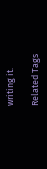writing it.

Related Tags